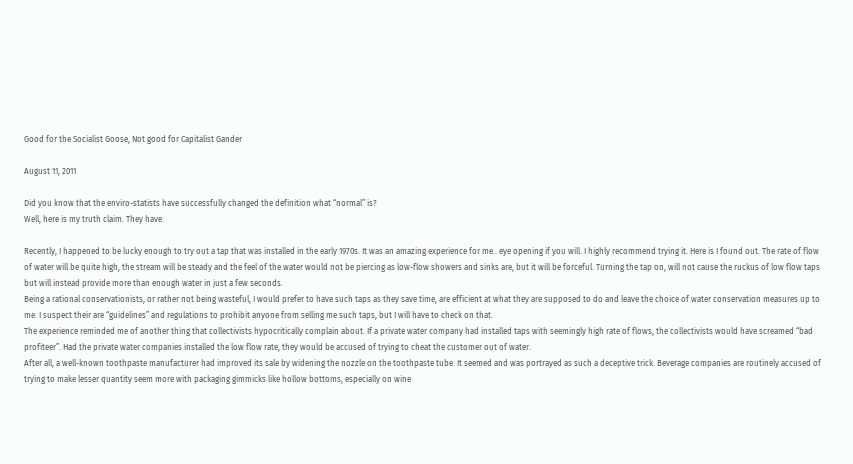Good for the Socialist Goose, Not good for Capitalist Gander

August 11, 2011

Did you know that the enviro-statists have successfully changed the definition what “normal” is?
Well, here is my truth claim. They have.

Recently, I happened to be lucky enough to try out a tap that was installed in the early 1970s. It was an amazing experience for me.. eye opening if you will. I highly recommend trying it. Here is I found out. The rate of flow of water will be quite high, the stream will be steady and the feel of the water would not be piercing as low-flow showers and sinks are, but it will be forceful. Turning the tap on, will not cause the ruckus of low flow taps but will instead provide more than enough water in just a few seconds.
Being a rational conservationists, or rather not being wasteful, I would prefer to have such taps as they save time, are efficient at what they are supposed to do and leave the choice of water conservation measures up to me. I suspect their are “guidelines” and regulations to prohibit anyone from selling me such taps, but I will have to check on that.
The experience reminded me of another thing that collectivists hypocritically complain about. If a private water company had installed taps with seemingly high rate of flows, the collectivists would have screamed “bad profiteer”. Had the private water companies installed the low flow rate, they would be accused of trying to cheat the customer out of water.
After all, a well-known toothpaste manufacturer had improved its sale by widening the nozzle on the toothpaste tube. It seemed and was portrayed as such a deceptive trick. Beverage companies are routinely accused of trying to make lesser quantity seem more with packaging gimmicks like hollow bottoms, especially on wine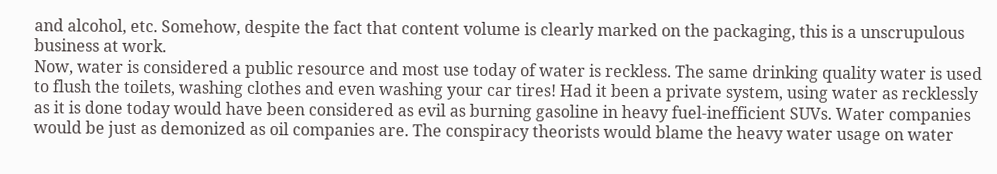and alcohol, etc. Somehow, despite the fact that content volume is clearly marked on the packaging, this is a unscrupulous business at work.
Now, water is considered a public resource and most use today of water is reckless. The same drinking quality water is used to flush the toilets, washing clothes and even washing your car tires! Had it been a private system, using water as recklessly as it is done today would have been considered as evil as burning gasoline in heavy fuel-inefficient SUVs. Water companies would be just as demonized as oil companies are. The conspiracy theorists would blame the heavy water usage on water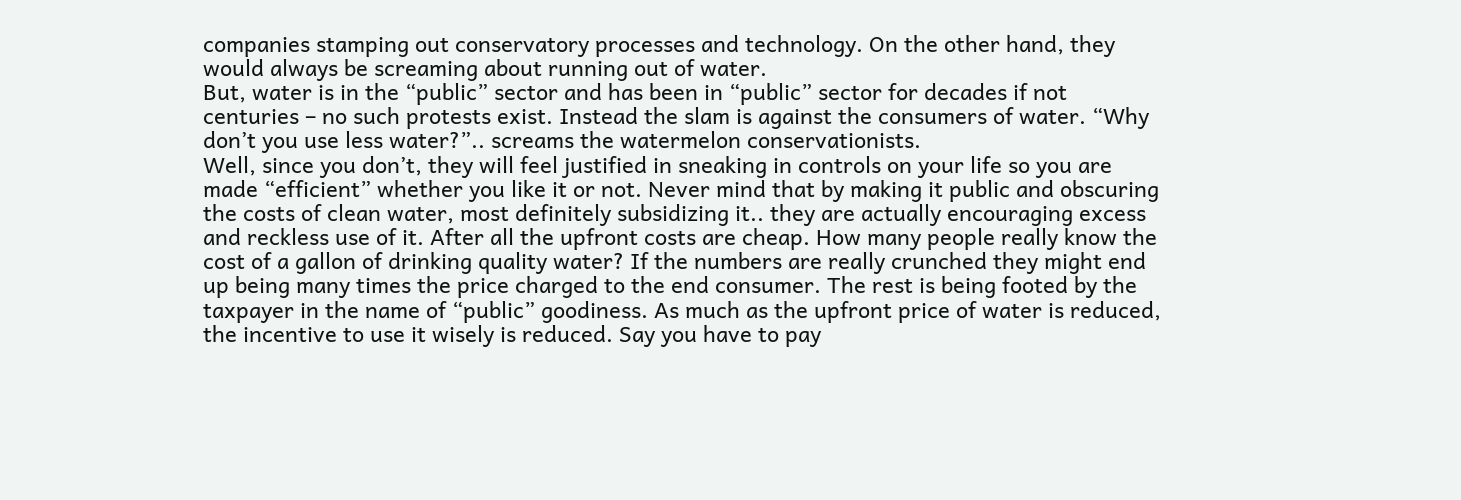companies stamping out conservatory processes and technology. On the other hand, they would always be screaming about running out of water.
But, water is in the “public” sector and has been in “public” sector for decades if not centuries – no such protests exist. Instead the slam is against the consumers of water. “Why don’t you use less water?”.. screams the watermelon conservationists.
Well, since you don’t, they will feel justified in sneaking in controls on your life so you are made “efficient” whether you like it or not. Never mind that by making it public and obscuring the costs of clean water, most definitely subsidizing it.. they are actually encouraging excess and reckless use of it. After all the upfront costs are cheap. How many people really know the cost of a gallon of drinking quality water? If the numbers are really crunched they might end up being many times the price charged to the end consumer. The rest is being footed by the taxpayer in the name of “public” goodiness. As much as the upfront price of water is reduced, the incentive to use it wisely is reduced. Say you have to pay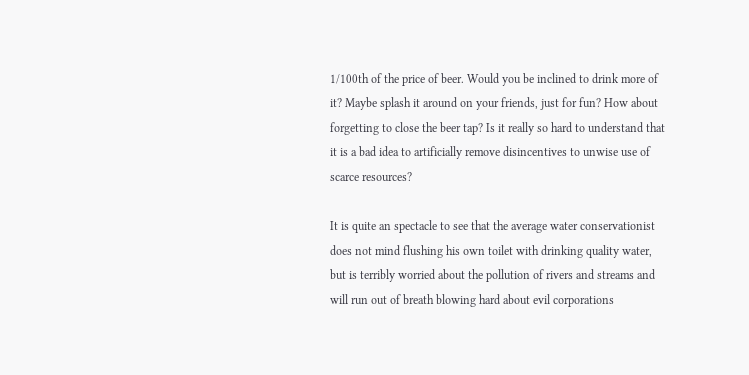1/100th of the price of beer. Would you be inclined to drink more of it? Maybe splash it around on your friends, just for fun? How about forgetting to close the beer tap? Is it really so hard to understand that it is a bad idea to artificially remove disincentives to unwise use of scarce resources?

It is quite an spectacle to see that the average water conservationist does not mind flushing his own toilet with drinking quality water, but is terribly worried about the pollution of rivers and streams and will run out of breath blowing hard about evil corporations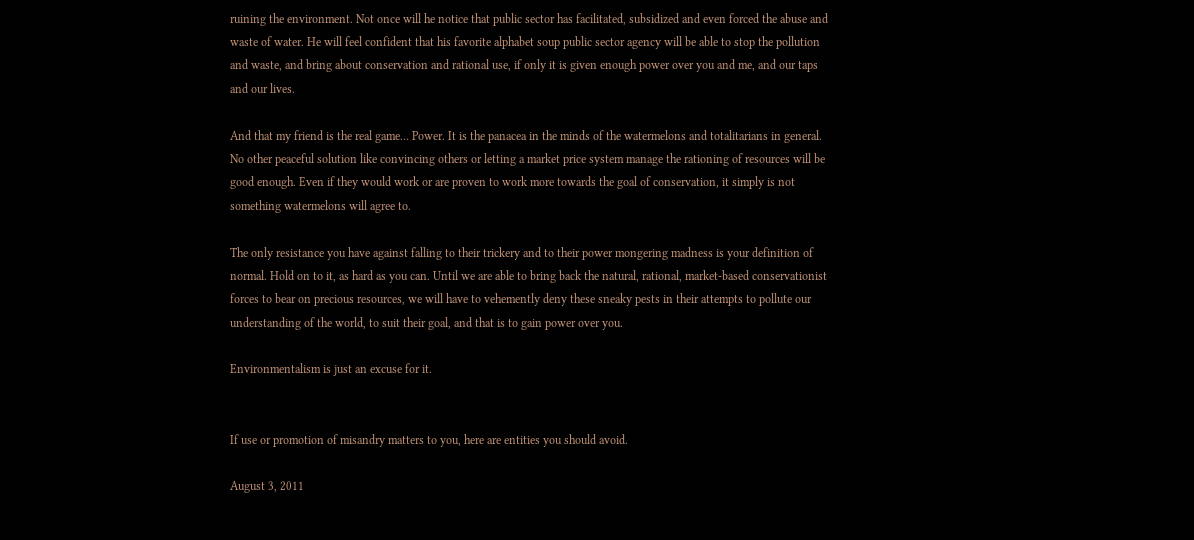ruining the environment. Not once will he notice that public sector has facilitated, subsidized and even forced the abuse and waste of water. He will feel confident that his favorite alphabet soup public sector agency will be able to stop the pollution and waste, and bring about conservation and rational use, if only it is given enough power over you and me, and our taps and our lives.

And that my friend is the real game… Power. It is the panacea in the minds of the watermelons and totalitarians in general. No other peaceful solution like convincing others or letting a market price system manage the rationing of resources will be good enough. Even if they would work or are proven to work more towards the goal of conservation, it simply is not something watermelons will agree to.

The only resistance you have against falling to their trickery and to their power mongering madness is your definition of normal. Hold on to it, as hard as you can. Until we are able to bring back the natural, rational, market-based conservationist forces to bear on precious resources, we will have to vehemently deny these sneaky pests in their attempts to pollute our understanding of the world, to suit their goal, and that is to gain power over you.

Environmentalism is just an excuse for it.


If use or promotion of misandry matters to you, here are entities you should avoid.

August 3, 2011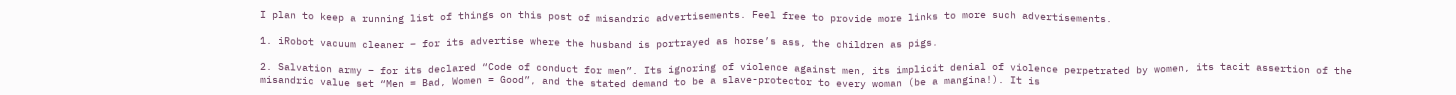I plan to keep a running list of things on this post of misandric advertisements. Feel free to provide more links to more such advertisements.

1. iRobot vacuum cleaner – for its advertise where the husband is portrayed as horse’s ass, the children as pigs.

2. Salvation army – for its declared “Code of conduct for men”. Its ignoring of violence against men, its implicit denial of violence perpetrated by women, its tacit assertion of the misandric value set “Men = Bad, Women = Good”, and the stated demand to be a slave-protector to every woman (be a mangina!). It is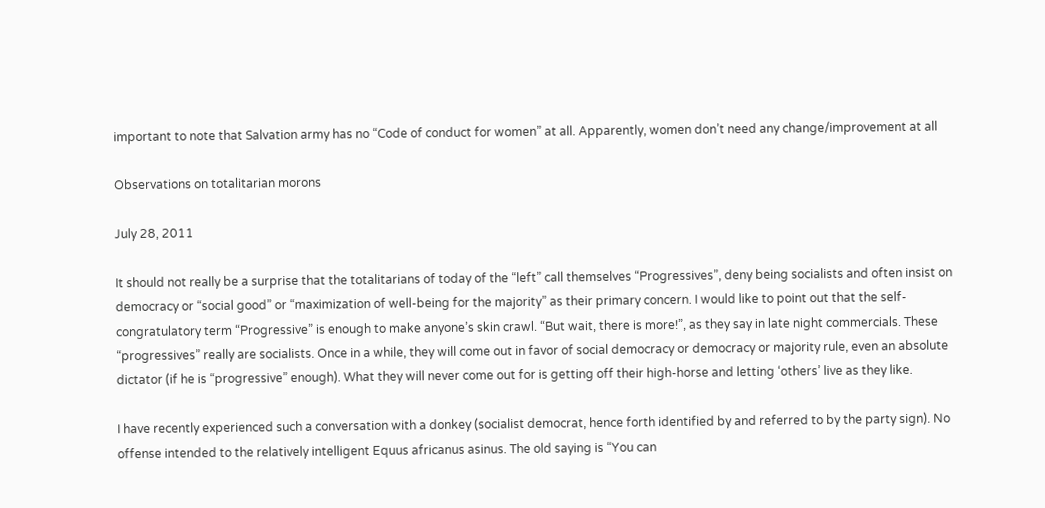important to note that Salvation army has no “Code of conduct for women” at all. Apparently, women don’t need any change/improvement at all

Observations on totalitarian morons

July 28, 2011

It should not really be a surprise that the totalitarians of today of the “left” call themselves “Progressives”, deny being socialists and often insist on democracy or “social good” or “maximization of well-being for the majority” as their primary concern. I would like to point out that the self-congratulatory term “Progressive” is enough to make anyone’s skin crawl. “But wait, there is more!”, as they say in late night commercials. These “progressives” really are socialists. Once in a while, they will come out in favor of social democracy or democracy or majority rule, even an absolute dictator (if he is “progressive” enough). What they will never come out for is getting off their high-horse and letting ‘others’ live as they like.

I have recently experienced such a conversation with a donkey (socialist democrat, hence forth identified by and referred to by the party sign). No offense intended to the relatively intelligent Equus africanus asinus. The old saying is “You can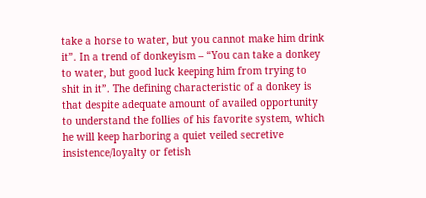take a horse to water, but you cannot make him drink it”. In a trend of donkeyism – “You can take a donkey to water, but good luck keeping him from trying to shit in it”. The defining characteristic of a donkey is that despite adequate amount of availed opportunity to understand the follies of his favorite system, which he will keep harboring a quiet veiled secretive insistence/loyalty or fetish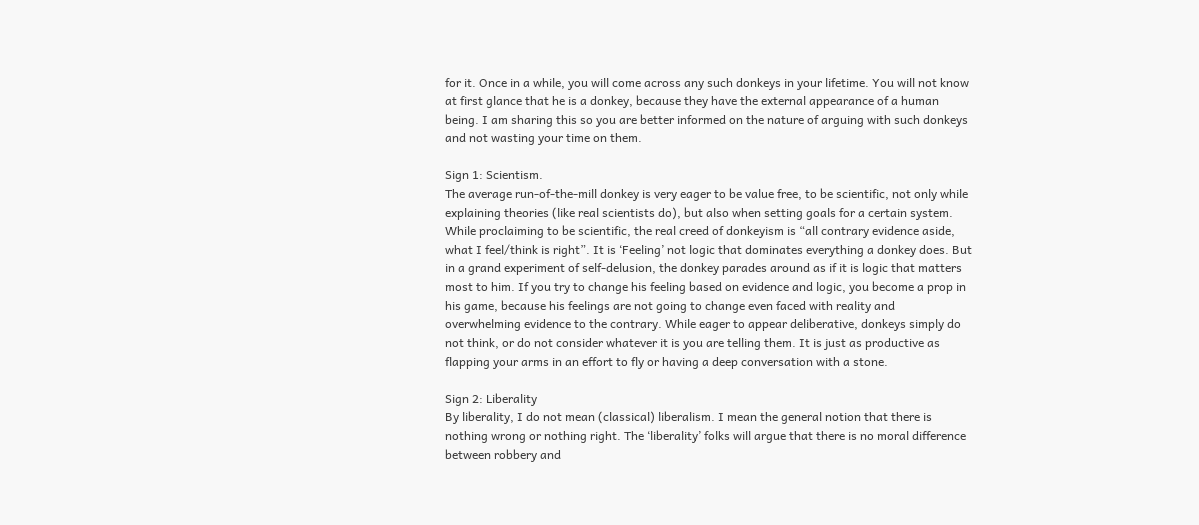for it. Once in a while, you will come across any such donkeys in your lifetime. You will not know at first glance that he is a donkey, because they have the external appearance of a human being. I am sharing this so you are better informed on the nature of arguing with such donkeys and not wasting your time on them.

Sign 1: Scientism.
The average run-of-the-mill donkey is very eager to be value free, to be scientific, not only while explaining theories (like real scientists do), but also when setting goals for a certain system. While proclaiming to be scientific, the real creed of donkeyism is “all contrary evidence aside, what I feel/think is right”. It is ‘Feeling’ not logic that dominates everything a donkey does. But in a grand experiment of self-delusion, the donkey parades around as if it is logic that matters most to him. If you try to change his feeling based on evidence and logic, you become a prop in his game, because his feelings are not going to change even faced with reality and overwhelming evidence to the contrary. While eager to appear deliberative, donkeys simply do not think, or do not consider whatever it is you are telling them. It is just as productive as flapping your arms in an effort to fly or having a deep conversation with a stone.

Sign 2: Liberality
By liberality, I do not mean (classical) liberalism. I mean the general notion that there is nothing wrong or nothing right. The ‘liberality’ folks will argue that there is no moral difference between robbery and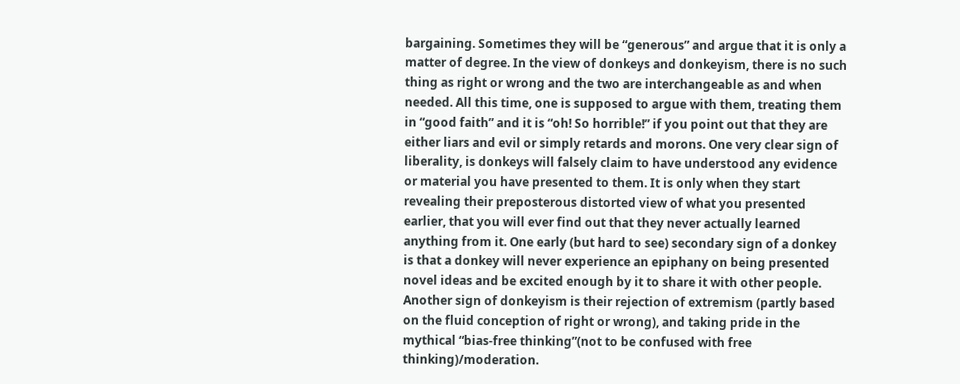bargaining. Sometimes they will be “generous” and argue that it is only a matter of degree. In the view of donkeys and donkeyism, there is no such thing as right or wrong and the two are interchangeable as and when needed. All this time, one is supposed to argue with them, treating them in “good faith” and it is “oh! So horrible!” if you point out that they are either liars and evil or simply retards and morons. One very clear sign of liberality, is donkeys will falsely claim to have understood any evidence or material you have presented to them. It is only when they start revealing their preposterous distorted view of what you presented earlier, that you will ever find out that they never actually learned anything from it. One early (but hard to see) secondary sign of a donkey is that a donkey will never experience an epiphany on being presented novel ideas and be excited enough by it to share it with other people. Another sign of donkeyism is their rejection of extremism (partly based on the fluid conception of right or wrong), and taking pride in the mythical “bias-free thinking”(not to be confused with free thinking)/moderation.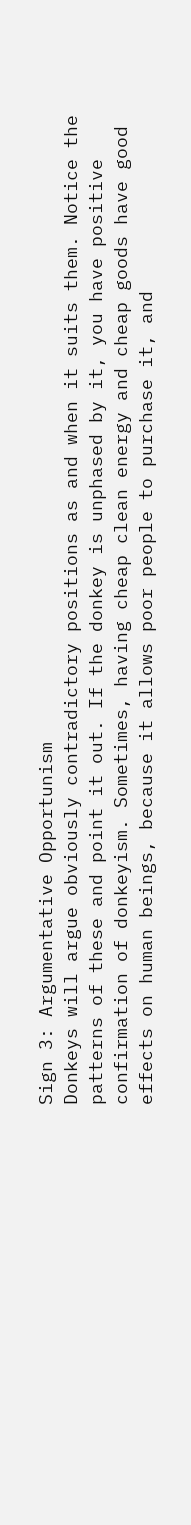Sign 3: Argumentative Opportunism
Donkeys will argue obviously contradictory positions as and when it suits them. Notice the patterns of these and point it out. If the donkey is unphased by it, you have positive confirmation of donkeyism. Sometimes, having cheap clean energy and cheap goods have good effects on human beings, because it allows poor people to purchase it, and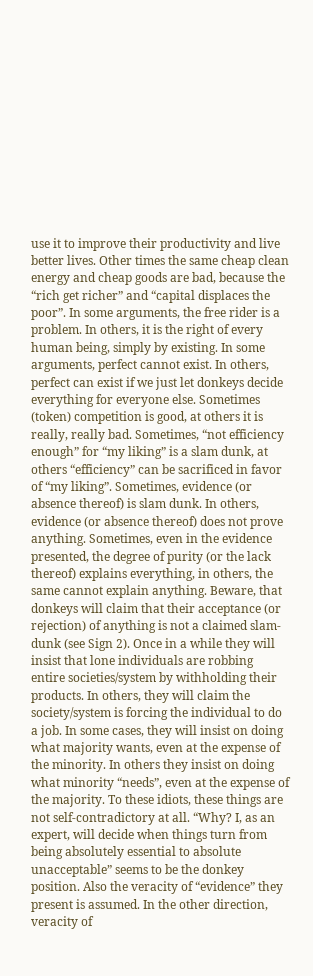use it to improve their productivity and live better lives. Other times the same cheap clean energy and cheap goods are bad, because the “rich get richer” and “capital displaces the poor”. In some arguments, the free rider is a problem. In others, it is the right of every human being, simply by existing. In some arguments, perfect cannot exist. In others, perfect can exist if we just let donkeys decide everything for everyone else. Sometimes (token) competition is good, at others it is really, really bad. Sometimes, “not efficiency enough” for “my liking” is a slam dunk, at others “efficiency” can be sacrificed in favor of “my liking”. Sometimes, evidence (or absence thereof) is slam dunk. In others, evidence (or absence thereof) does not prove anything. Sometimes, even in the evidence presented, the degree of purity (or the lack thereof) explains everything, in others, the same cannot explain anything. Beware, that donkeys will claim that their acceptance (or rejection) of anything is not a claimed slam-dunk (see Sign 2). Once in a while they will insist that lone individuals are robbing entire societies/system by withholding their products. In others, they will claim the society/system is forcing the individual to do a job. In some cases, they will insist on doing what majority wants, even at the expense of the minority. In others they insist on doing what minority “needs”, even at the expense of the majority. To these idiots, these things are not self-contradictory at all. “Why? I, as an expert, will decide when things turn from being absolutely essential to absolute unacceptable” seems to be the donkey position. Also the veracity of “evidence” they present is assumed. In the other direction, veracity of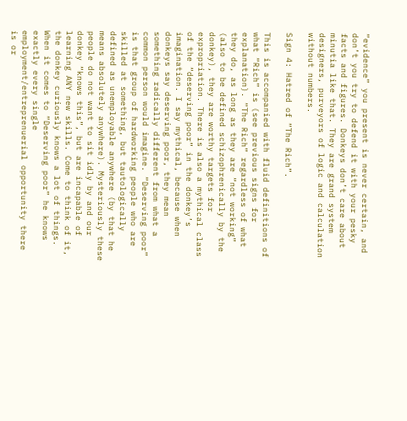“evidence” you present is never certain, and don’t you try to defend it with your pesky facts and figures. Donkeys don’t care about minutia like that. They are grand system designers, purveyors of logic and calculation without numbers.

Sign 4: Hatred of “The Rich”.

This is accompanied with fluid definitions of what “Rich” is (see previous signs for explanation). “The Rich” regardless of what they do, as long as they are “not working” (also to be defined schizophrenically by the donkey), they are worthy targets for expropriation. There is also a mythical class of the “deserving poor” in the donkey’s imagination. I say mythical, because when donkeys say deserving poor, they mean something radically different from what a common person would imagine. “Deserving poor” is that group of hardworking people who are skilled at something, but tautologically defined as unemployable anywhere (by that he means absolutely anywhere). Mysteriously these people do not want to sit idly by and our donkey “knows this”, but are incapable of learning ANY new skills. Come to think of it, the donkey curiously knows a lot of things. When it comes to “Deserving poor” he knows exactly every single employment/entreprenuerial opportunity there is or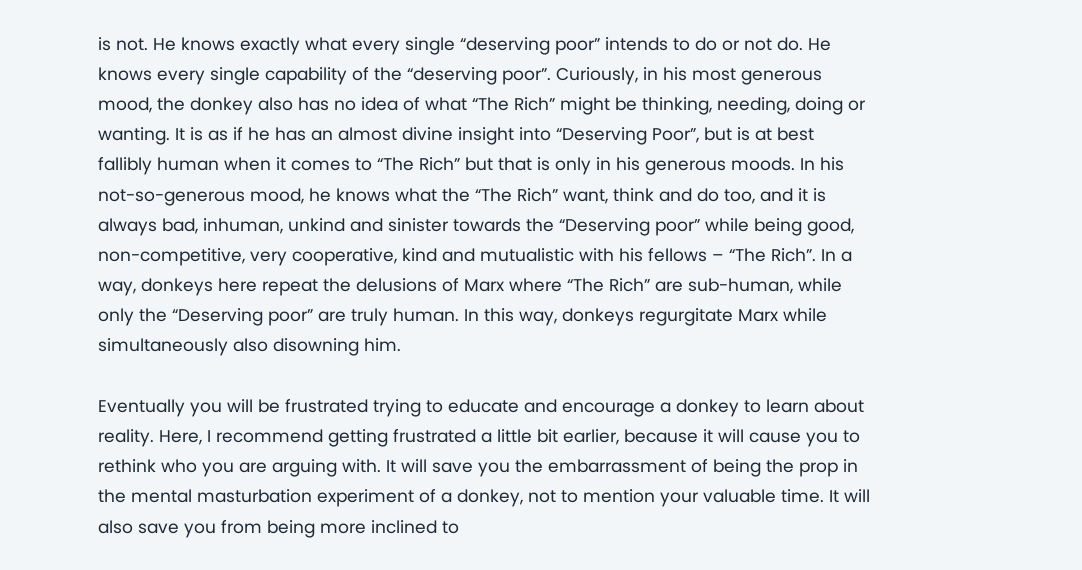is not. He knows exactly what every single “deserving poor” intends to do or not do. He knows every single capability of the “deserving poor”. Curiously, in his most generous mood, the donkey also has no idea of what “The Rich” might be thinking, needing, doing or wanting. It is as if he has an almost divine insight into “Deserving Poor”, but is at best fallibly human when it comes to “The Rich” but that is only in his generous moods. In his not-so-generous mood, he knows what the “The Rich” want, think and do too, and it is always bad, inhuman, unkind and sinister towards the “Deserving poor” while being good, non-competitive, very cooperative, kind and mutualistic with his fellows – “The Rich”. In a way, donkeys here repeat the delusions of Marx where “The Rich” are sub-human, while only the “Deserving poor” are truly human. In this way, donkeys regurgitate Marx while simultaneously also disowning him.

Eventually you will be frustrated trying to educate and encourage a donkey to learn about reality. Here, I recommend getting frustrated a little bit earlier, because it will cause you to rethink who you are arguing with. It will save you the embarrassment of being the prop in the mental masturbation experiment of a donkey, not to mention your valuable time. It will also save you from being more inclined to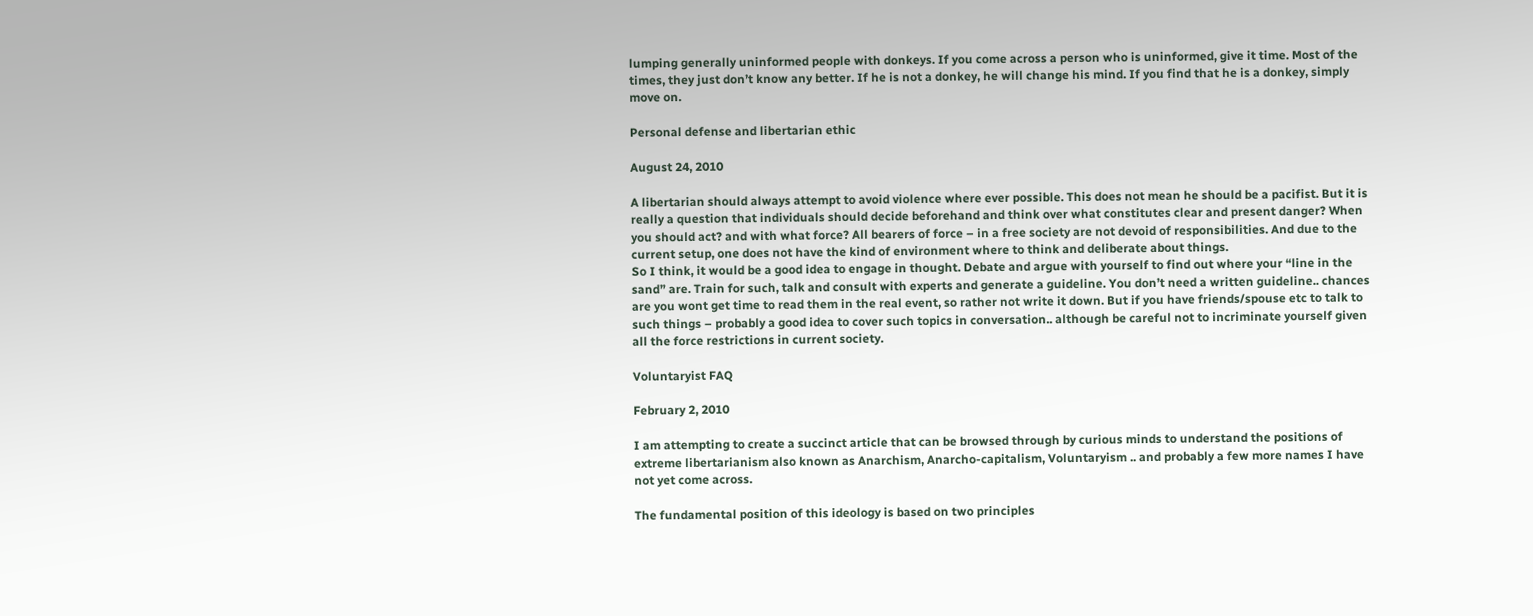lumping generally uninformed people with donkeys. If you come across a person who is uninformed, give it time. Most of the times, they just don’t know any better. If he is not a donkey, he will change his mind. If you find that he is a donkey, simply move on.

Personal defense and libertarian ethic

August 24, 2010

A libertarian should always attempt to avoid violence where ever possible. This does not mean he should be a pacifist. But it is really a question that individuals should decide beforehand and think over what constitutes clear and present danger? When you should act? and with what force? All bearers of force – in a free society are not devoid of responsibilities. And due to the current setup, one does not have the kind of environment where to think and deliberate about things.
So I think, it would be a good idea to engage in thought. Debate and argue with yourself to find out where your “line in the sand” are. Train for such, talk and consult with experts and generate a guideline. You don’t need a written guideline.. chances are you wont get time to read them in the real event, so rather not write it down. But if you have friends/spouse etc to talk to such things – probably a good idea to cover such topics in conversation.. although be careful not to incriminate yourself given all the force restrictions in current society.

Voluntaryist FAQ

February 2, 2010

I am attempting to create a succinct article that can be browsed through by curious minds to understand the positions of extreme libertarianism also known as Anarchism, Anarcho-capitalism, Voluntaryism .. and probably a few more names I have not yet come across.

The fundamental position of this ideology is based on two principles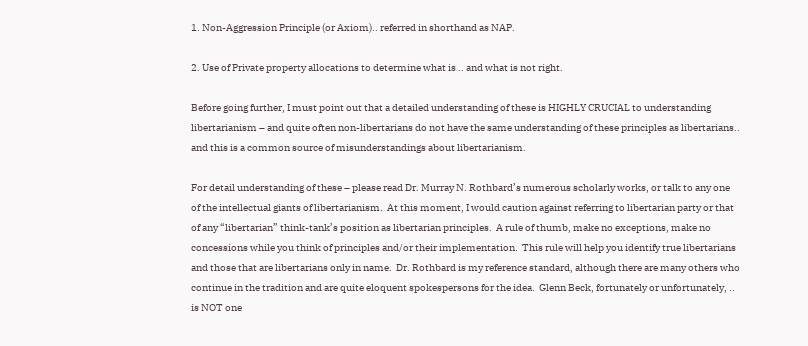1. Non-Aggression Principle (or Axiom).. referred in shorthand as NAP.

2. Use of Private property allocations to determine what is .. and what is not right.

Before going further, I must point out that a detailed understanding of these is HIGHLY CRUCIAL to understanding libertarianism – and quite often non-libertarians do not have the same understanding of these principles as libertarians.. and this is a common source of misunderstandings about libertarianism.

For detail understanding of these – please read Dr. Murray N. Rothbard’s numerous scholarly works, or talk to any one of the intellectual giants of libertarianism.  At this moment, I would caution against referring to libertarian party or that of any “libertarian” think-tank’s position as libertarian principles.  A rule of thumb, make no exceptions, make no concessions while you think of principles and/or their implementation.  This rule will help you identify true libertarians and those that are libertarians only in name.  Dr. Rothbard is my reference standard, although there are many others who continue in the tradition and are quite eloquent spokespersons for the idea.  Glenn Beck, fortunately or unfortunately, .. is NOT one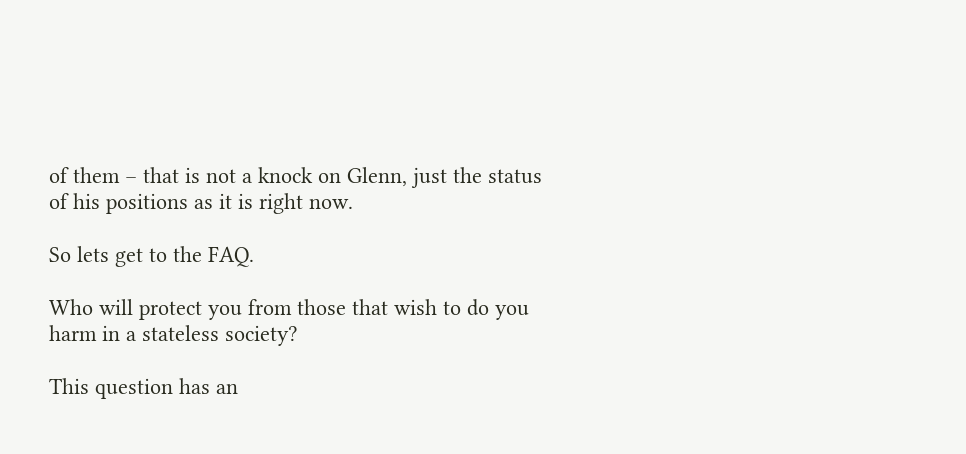of them – that is not a knock on Glenn, just the status of his positions as it is right now.

So lets get to the FAQ.

Who will protect you from those that wish to do you harm in a stateless society?

This question has an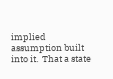implied assumption built into it.  That a state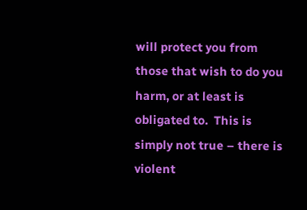will protect you from those that wish to do you harm, or at least is obligated to.  This is simply not true – there is violent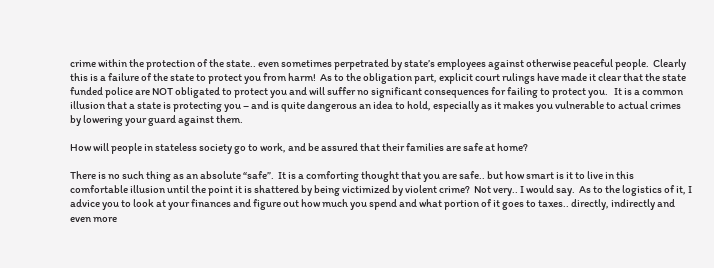crime within the protection of the state.. even sometimes perpetrated by state’s employees against otherwise peaceful people.  Clearly this is a failure of the state to protect you from harm!  As to the obligation part, explicit court rulings have made it clear that the state funded police are NOT obligated to protect you and will suffer no significant consequences for failing to protect you.   It is a common illusion that a state is protecting you – and is quite dangerous an idea to hold, especially as it makes you vulnerable to actual crimes by lowering your guard against them.

How will people in stateless society go to work, and be assured that their families are safe at home?

There is no such thing as an absolute “safe”.  It is a comforting thought that you are safe.. but how smart is it to live in this comfortable illusion until the point it is shattered by being victimized by violent crime?  Not very.. I would say.  As to the logistics of it, I advice you to look at your finances and figure out how much you spend and what portion of it goes to taxes.. directly, indirectly and even more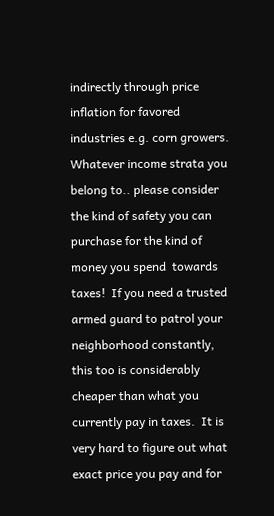indirectly through price inflation for favored industries e.g. corn growers.  Whatever income strata you belong to.. please consider the kind of safety you can purchase for the kind of money you spend  towards taxes!  If you need a trusted armed guard to patrol your neighborhood constantly, this too is considerably cheaper than what you currently pay in taxes.  It is very hard to figure out what exact price you pay and for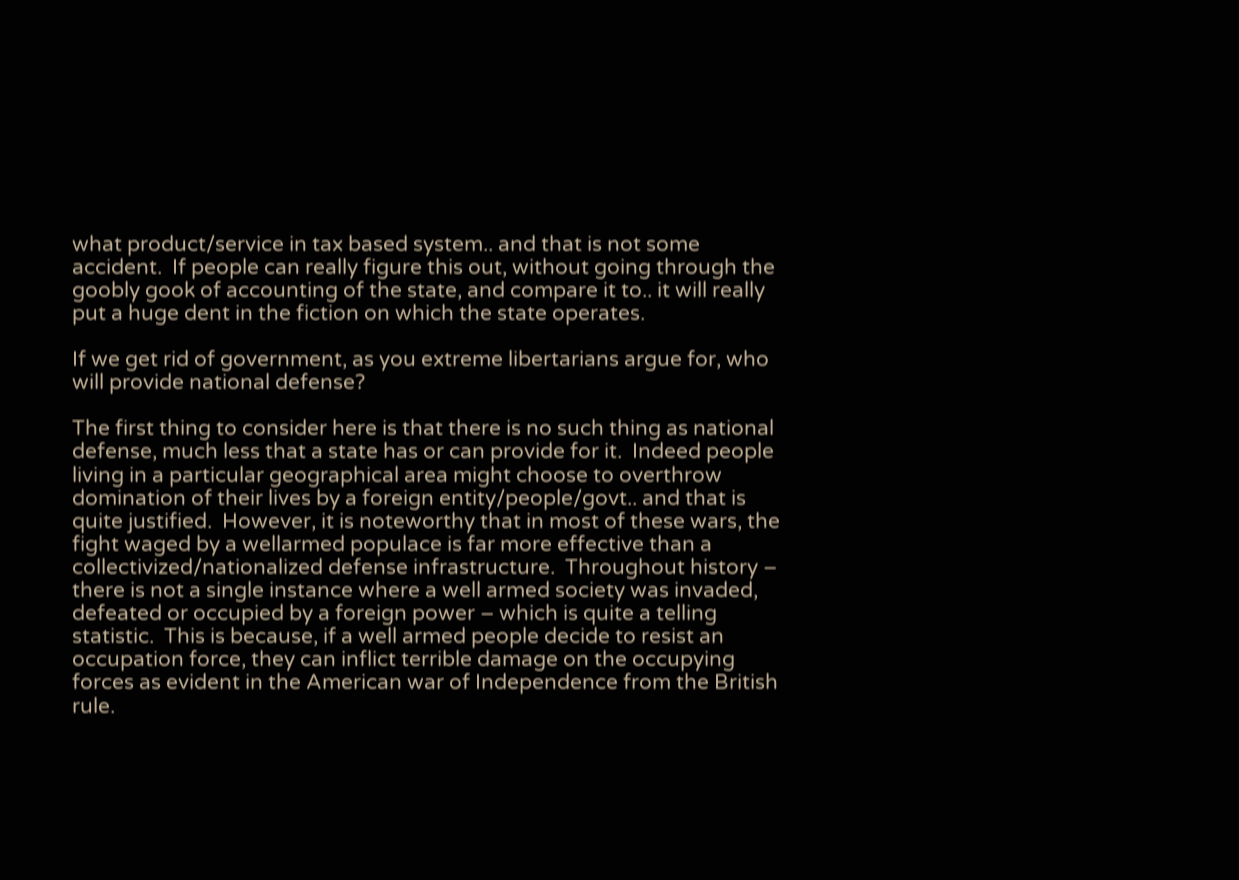what product/service in tax based system.. and that is not some accident.  If people can really figure this out, without going through the goobly gook of accounting of the state, and compare it to.. it will really put a huge dent in the fiction on which the state operates.

If we get rid of government, as you extreme libertarians argue for, who will provide national defense?

The first thing to consider here is that there is no such thing as national defense, much less that a state has or can provide for it.  Indeed people living in a particular geographical area might choose to overthrow domination of their lives by a foreign entity/people/govt.. and that is quite justified.  However, it is noteworthy that in most of these wars, the fight waged by a wellarmed populace is far more effective than a collectivized/nationalized defense infrastructure.  Throughout history – there is not a single instance where a well armed society was invaded, defeated or occupied by a foreign power – which is quite a telling statistic.  This is because, if a well armed people decide to resist an occupation force, they can inflict terrible damage on the occupying forces as evident in the American war of Independence from the British rule.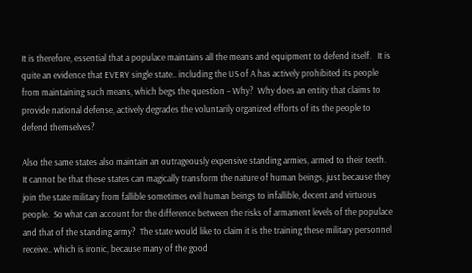It is therefore, essential that a populace maintains all the means and equipment to defend itself.   It is quite an evidence that EVERY single state.. including the US of A has actively prohibited its people from maintaining such means, which begs the question – Why?  Why does an entity that claims to provide national defense, actively degrades the voluntarily organized efforts of its the people to defend themselves?

Also the same states also maintain an outrageously expensive standing armies, armed to their teeth.  It cannot be that these states can magically transform the nature of human beings, just because they join the state military from fallible sometimes evil human beings to infallible, decent and virtuous people.  So what can account for the difference between the risks of armament levels of the populace and that of the standing army?  The state would like to claim it is the training these military personnel receive.. which is ironic, because many of the good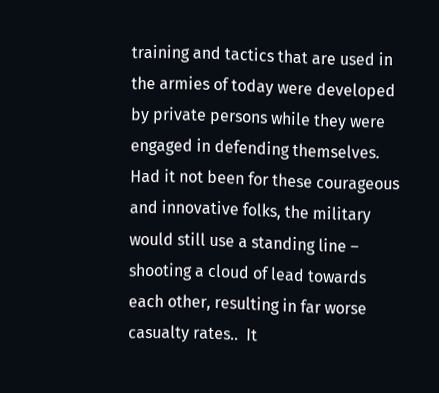training and tactics that are used in the armies of today were developed by private persons while they were engaged in defending themselves.  Had it not been for these courageous and innovative folks, the military would still use a standing line – shooting a cloud of lead towards each other, resulting in far worse casualty rates..  It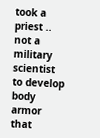took a priest .. not a military scientist to develop body armor that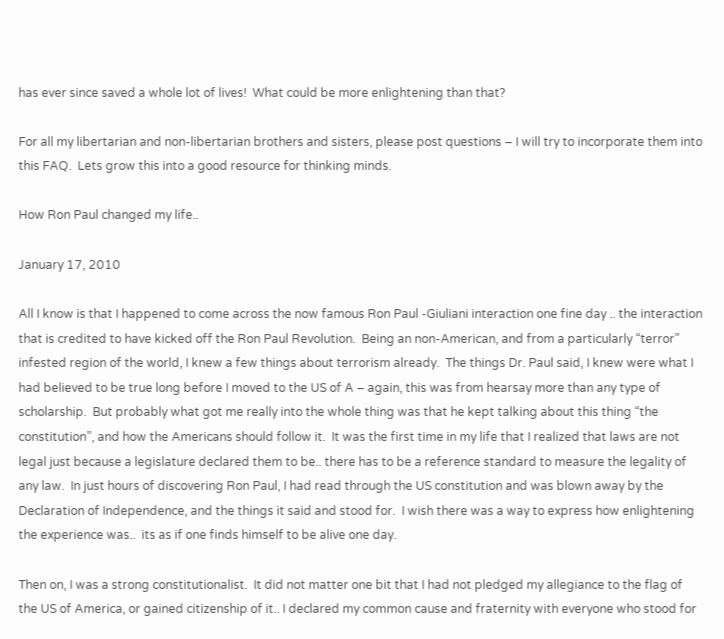has ever since saved a whole lot of lives!  What could be more enlightening than that?

For all my libertarian and non-libertarian brothers and sisters, please post questions – I will try to incorporate them into this FAQ.  Lets grow this into a good resource for thinking minds.

How Ron Paul changed my life..

January 17, 2010

All I know is that I happened to come across the now famous Ron Paul -Giuliani interaction one fine day .. the interaction that is credited to have kicked off the Ron Paul Revolution.  Being an non-American, and from a particularly “terror” infested region of the world, I knew a few things about terrorism already.  The things Dr. Paul said, I knew were what I had believed to be true long before I moved to the US of A – again, this was from hearsay more than any type of scholarship.  But probably what got me really into the whole thing was that he kept talking about this thing “the constitution”, and how the Americans should follow it.  It was the first time in my life that I realized that laws are not legal just because a legislature declared them to be.. there has to be a reference standard to measure the legality of any law.  In just hours of discovering Ron Paul, I had read through the US constitution and was blown away by the Declaration of Independence, and the things it said and stood for.  I wish there was a way to express how enlightening the experience was..  its as if one finds himself to be alive one day.

Then on, I was a strong constitutionalist.  It did not matter one bit that I had not pledged my allegiance to the flag of the US of America, or gained citizenship of it.. I declared my common cause and fraternity with everyone who stood for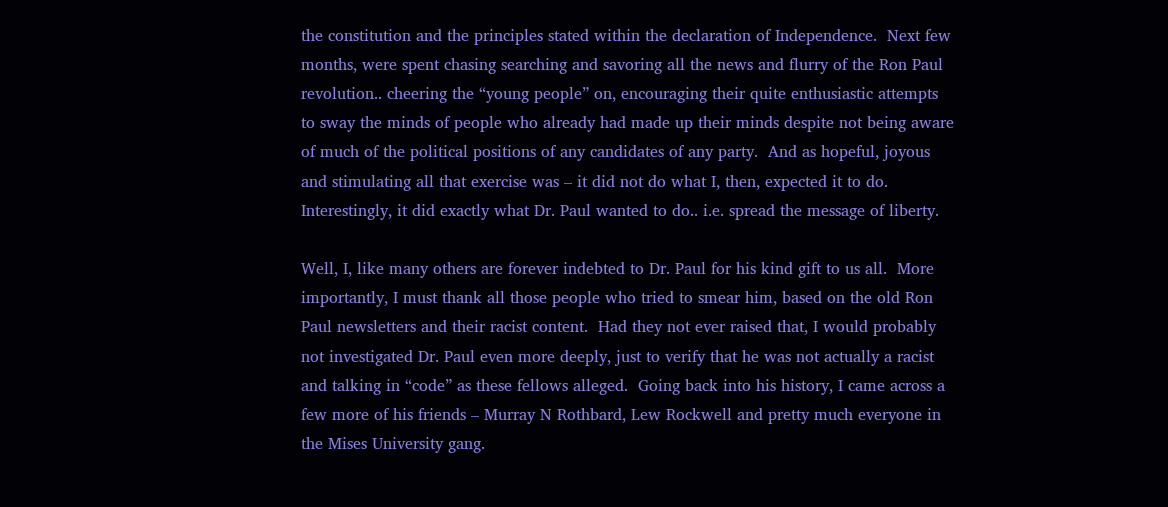the constitution and the principles stated within the declaration of Independence.  Next few months, were spent chasing searching and savoring all the news and flurry of the Ron Paul revolution.. cheering the “young people” on, encouraging their quite enthusiastic attempts to sway the minds of people who already had made up their minds despite not being aware of much of the political positions of any candidates of any party.  And as hopeful, joyous and stimulating all that exercise was – it did not do what I, then, expected it to do.  Interestingly, it did exactly what Dr. Paul wanted to do.. i.e. spread the message of liberty.

Well, I, like many others are forever indebted to Dr. Paul for his kind gift to us all.  More importantly, I must thank all those people who tried to smear him, based on the old Ron Paul newsletters and their racist content.  Had they not ever raised that, I would probably not investigated Dr. Paul even more deeply, just to verify that he was not actually a racist and talking in “code” as these fellows alleged.  Going back into his history, I came across a few more of his friends – Murray N Rothbard, Lew Rockwell and pretty much everyone in the Mises University gang.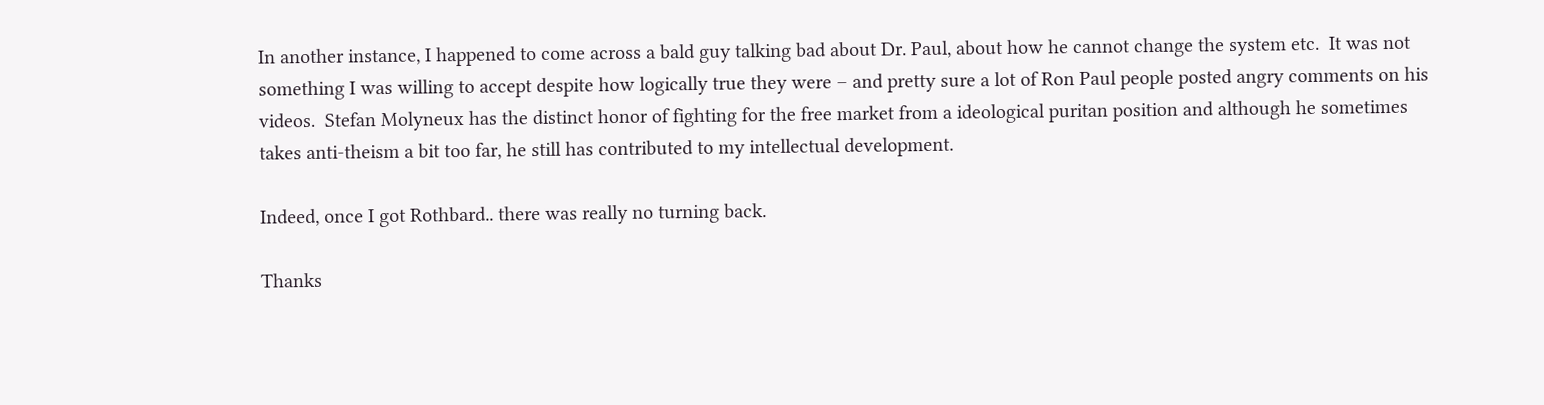In another instance, I happened to come across a bald guy talking bad about Dr. Paul, about how he cannot change the system etc.  It was not something I was willing to accept despite how logically true they were – and pretty sure a lot of Ron Paul people posted angry comments on his videos.  Stefan Molyneux has the distinct honor of fighting for the free market from a ideological puritan position and although he sometimes takes anti-theism a bit too far, he still has contributed to my intellectual development.

Indeed, once I got Rothbard.. there was really no turning back.

Thanks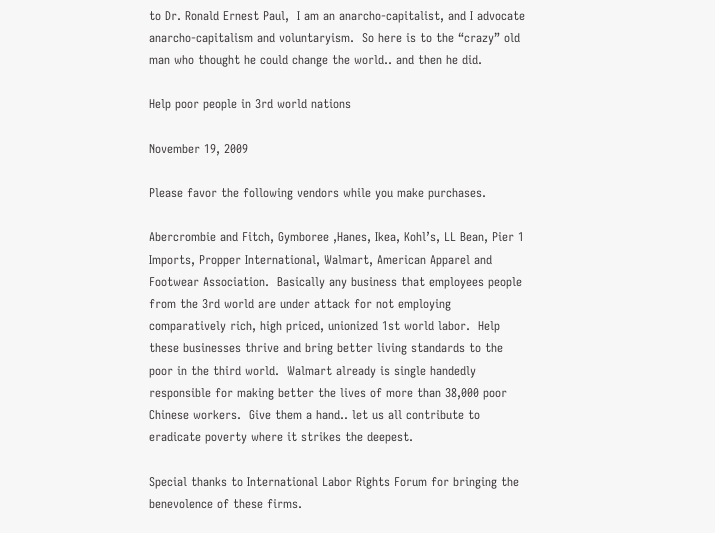to Dr. Ronald Ernest Paul,  I am an anarcho-capitalist, and I advocate anarcho-capitalism and voluntaryism.  So here is to the “crazy” old man who thought he could change the world.. and then he did.

Help poor people in 3rd world nations

November 19, 2009

Please favor the following vendors while you make purchases.

Abercrombie and Fitch, Gymboree ,Hanes, Ikea, Kohl’s, LL Bean, Pier 1 Imports, Propper International, Walmart, American Apparel and Footwear Association.  Basically any business that employees people from the 3rd world are under attack for not employing comparatively rich, high priced, unionized 1st world labor.  Help these businesses thrive and bring better living standards to the poor in the third world.  Walmart already is single handedly responsible for making better the lives of more than 38,000 poor Chinese workers.  Give them a hand.. let us all contribute to eradicate poverty where it strikes the deepest.

Special thanks to International Labor Rights Forum for bringing the benevolence of these firms.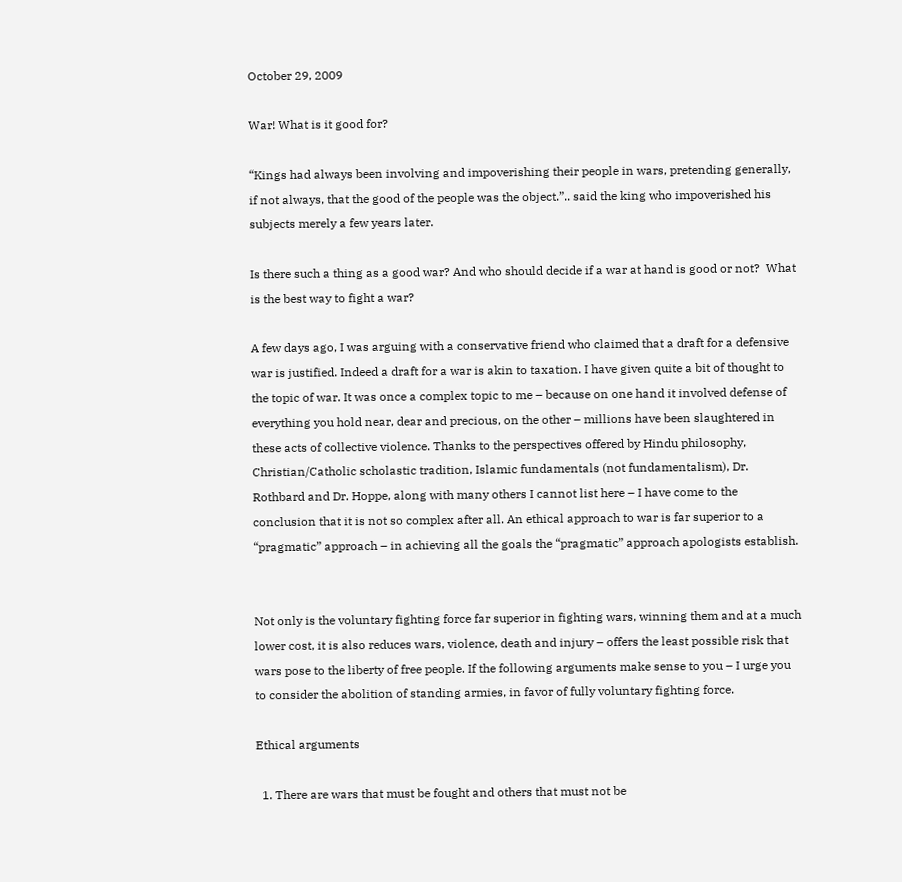October 29, 2009

War! What is it good for?

“Kings had always been involving and impoverishing their people in wars, pretending generally, if not always, that the good of the people was the object.”.. said the king who impoverished his subjects merely a few years later.

Is there such a thing as a good war? And who should decide if a war at hand is good or not?  What is the best way to fight a war?

A few days ago, I was arguing with a conservative friend who claimed that a draft for a defensive war is justified. Indeed a draft for a war is akin to taxation. I have given quite a bit of thought to the topic of war. It was once a complex topic to me – because on one hand it involved defense of everything you hold near, dear and precious, on the other – millions have been slaughtered in these acts of collective violence. Thanks to the perspectives offered by Hindu philosophy, Christian/Catholic scholastic tradition, Islamic fundamentals (not fundamentalism), Dr. Rothbard and Dr. Hoppe, along with many others I cannot list here – I have come to the conclusion that it is not so complex after all. An ethical approach to war is far superior to a “pragmatic” approach – in achieving all the goals the “pragmatic” approach apologists establish.


Not only is the voluntary fighting force far superior in fighting wars, winning them and at a much lower cost, it is also reduces wars, violence, death and injury – offers the least possible risk that wars pose to the liberty of free people. If the following arguments make sense to you – I urge you to consider the abolition of standing armies, in favor of fully voluntary fighting force.

Ethical arguments

  1. There are wars that must be fought and others that must not be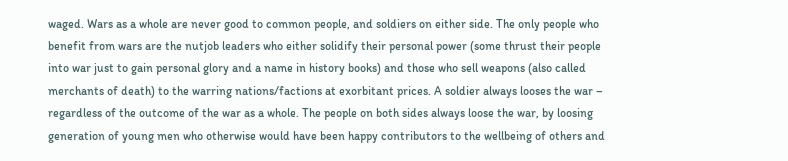waged. Wars as a whole are never good to common people, and soldiers on either side. The only people who benefit from wars are the nutjob leaders who either solidify their personal power (some thrust their people into war just to gain personal glory and a name in history books) and those who sell weapons (also called merchants of death) to the warring nations/factions at exorbitant prices. A soldier always looses the war – regardless of the outcome of the war as a whole. The people on both sides always loose the war, by loosing generation of young men who otherwise would have been happy contributors to the wellbeing of others and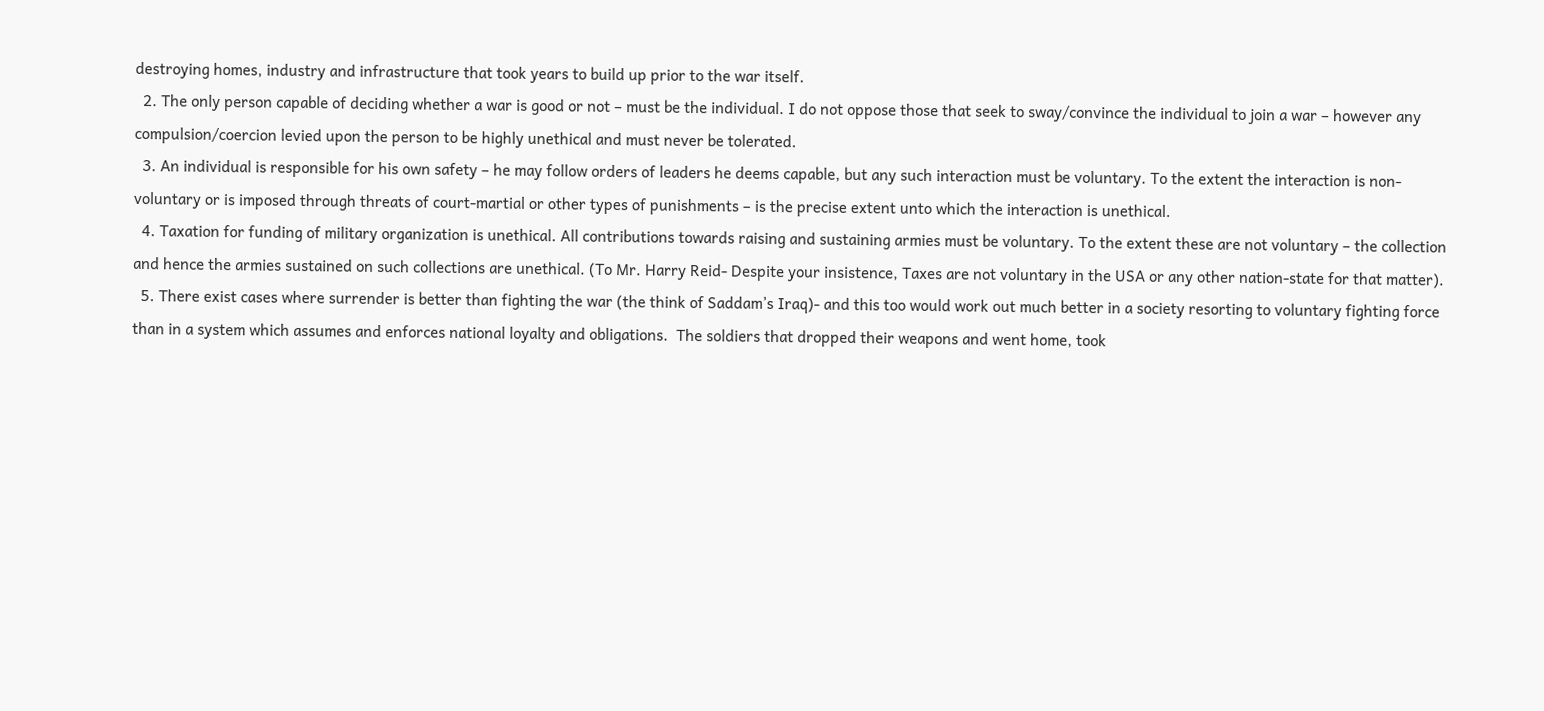destroying homes, industry and infrastructure that took years to build up prior to the war itself.
  2. The only person capable of deciding whether a war is good or not – must be the individual. I do not oppose those that seek to sway/convince the individual to join a war – however any compulsion/coercion levied upon the person to be highly unethical and must never be tolerated.
  3. An individual is responsible for his own safety – he may follow orders of leaders he deems capable, but any such interaction must be voluntary. To the extent the interaction is non-voluntary or is imposed through threats of court-martial or other types of punishments – is the precise extent unto which the interaction is unethical.
  4. Taxation for funding of military organization is unethical. All contributions towards raising and sustaining armies must be voluntary. To the extent these are not voluntary – the collection and hence the armies sustained on such collections are unethical. (To Mr. Harry Reid- Despite your insistence, Taxes are not voluntary in the USA or any other nation-state for that matter).
  5. There exist cases where surrender is better than fighting the war (the think of Saddam’s Iraq)- and this too would work out much better in a society resorting to voluntary fighting force than in a system which assumes and enforces national loyalty and obligations.  The soldiers that dropped their weapons and went home, took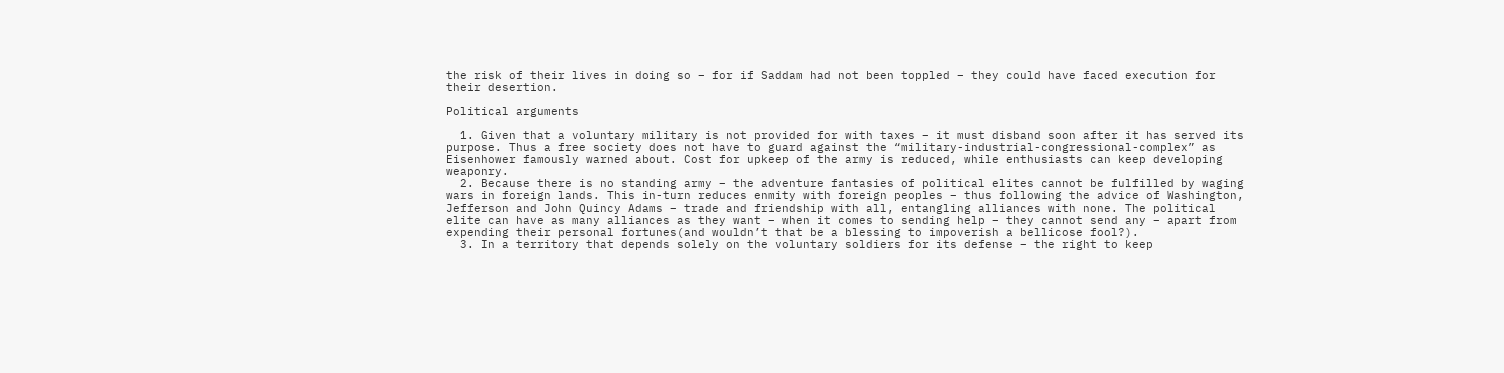the risk of their lives in doing so – for if Saddam had not been toppled – they could have faced execution for their desertion.

Political arguments

  1. Given that a voluntary military is not provided for with taxes – it must disband soon after it has served its purpose. Thus a free society does not have to guard against the “military-industrial-congressional-complex” as Eisenhower famously warned about. Cost for upkeep of the army is reduced, while enthusiasts can keep developing weaponry.
  2. Because there is no standing army – the adventure fantasies of political elites cannot be fulfilled by waging wars in foreign lands. This in-turn reduces enmity with foreign peoples – thus following the advice of Washington, Jefferson and John Quincy Adams – trade and friendship with all, entangling alliances with none. The political elite can have as many alliances as they want – when it comes to sending help – they cannot send any – apart from expending their personal fortunes(and wouldn’t that be a blessing to impoverish a bellicose fool?).
  3. In a territory that depends solely on the voluntary soldiers for its defense – the right to keep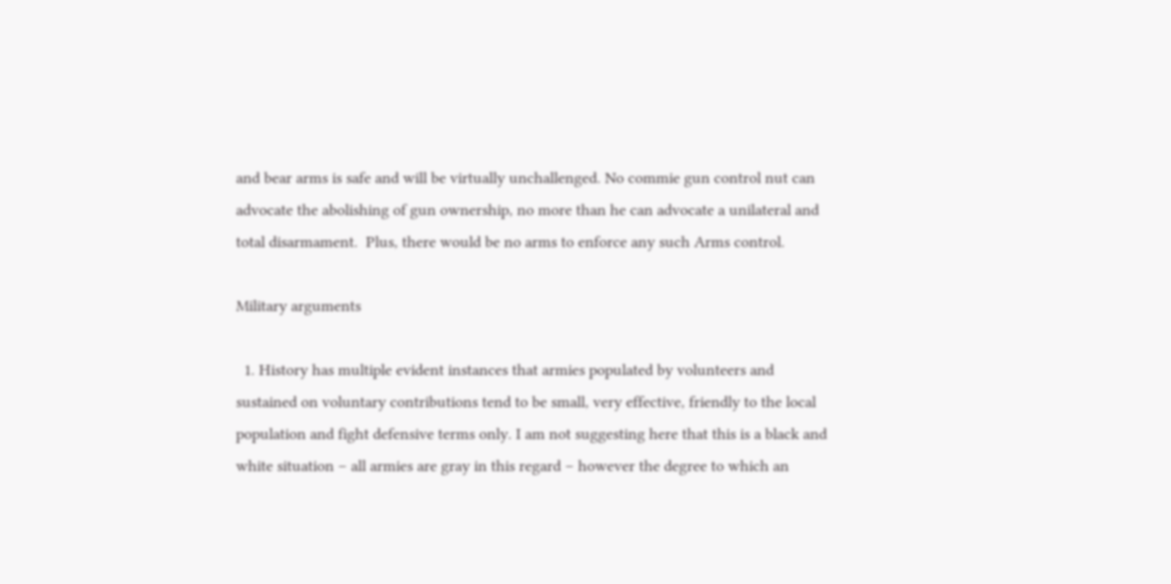and bear arms is safe and will be virtually unchallenged. No commie gun control nut can advocate the abolishing of gun ownership, no more than he can advocate a unilateral and total disarmament.  Plus, there would be no arms to enforce any such Arms control.

Military arguments

  1. History has multiple evident instances that armies populated by volunteers and sustained on voluntary contributions tend to be small, very effective, friendly to the local population and fight defensive terms only. I am not suggesting here that this is a black and white situation – all armies are gray in this regard – however the degree to which an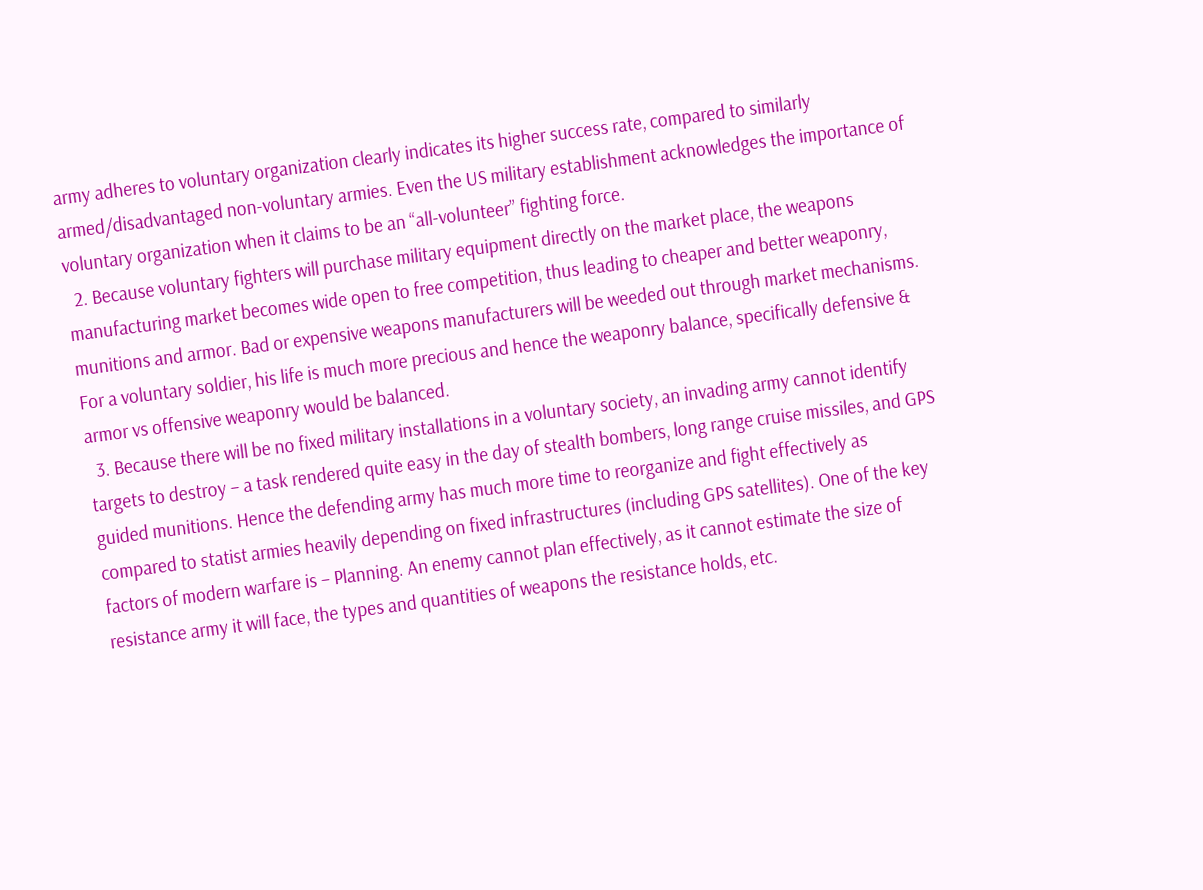army adheres to voluntary organization clearly indicates its higher success rate, compared to similarly armed/disadvantaged non-voluntary armies. Even the US military establishment acknowledges the importance of voluntary organization when it claims to be an “all-volunteer” fighting force.
  2. Because voluntary fighters will purchase military equipment directly on the market place, the weapons manufacturing market becomes wide open to free competition, thus leading to cheaper and better weaponry, munitions and armor. Bad or expensive weapons manufacturers will be weeded out through market mechanisms. For a voluntary soldier, his life is much more precious and hence the weaponry balance, specifically defensive & armor vs offensive weaponry would be balanced.
  3. Because there will be no fixed military installations in a voluntary society, an invading army cannot identify targets to destroy – a task rendered quite easy in the day of stealth bombers, long range cruise missiles, and GPS guided munitions. Hence the defending army has much more time to reorganize and fight effectively as compared to statist armies heavily depending on fixed infrastructures (including GPS satellites). One of the key factors of modern warfare is – Planning. An enemy cannot plan effectively, as it cannot estimate the size of resistance army it will face, the types and quantities of weapons the resistance holds, etc.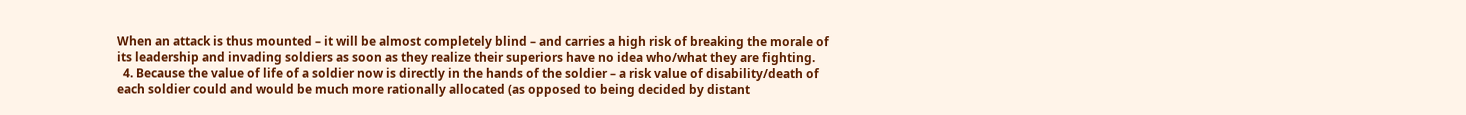When an attack is thus mounted – it will be almost completely blind – and carries a high risk of breaking the morale of its leadership and invading soldiers as soon as they realize their superiors have no idea who/what they are fighting.
  4. Because the value of life of a soldier now is directly in the hands of the soldier – a risk value of disability/death of each soldier could and would be much more rationally allocated (as opposed to being decided by distant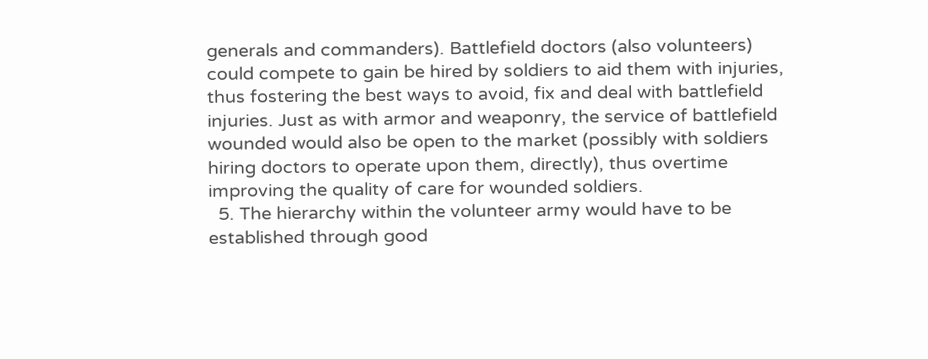generals and commanders). Battlefield doctors (also volunteers) could compete to gain be hired by soldiers to aid them with injuries, thus fostering the best ways to avoid, fix and deal with battlefield injuries. Just as with armor and weaponry, the service of battlefield wounded would also be open to the market (possibly with soldiers hiring doctors to operate upon them, directly), thus overtime improving the quality of care for wounded soldiers.
  5. The hierarchy within the volunteer army would have to be established through good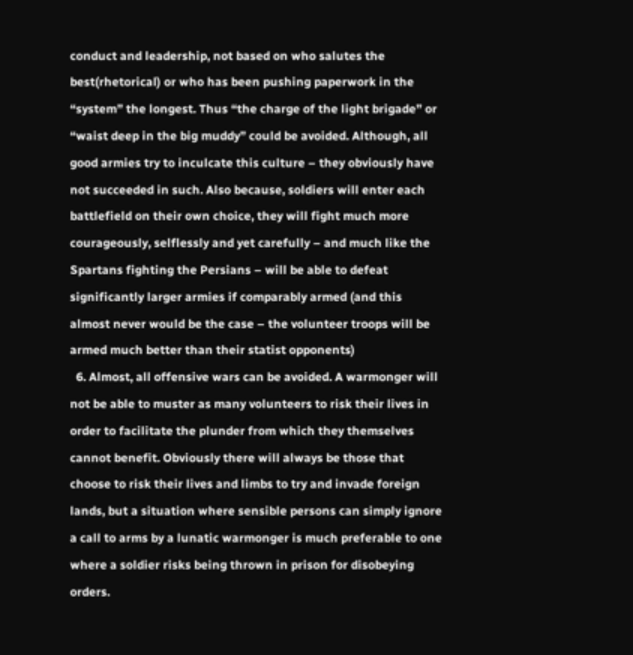conduct and leadership, not based on who salutes the best(rhetorical) or who has been pushing paperwork in the “system” the longest. Thus “the charge of the light brigade” or “waist deep in the big muddy” could be avoided. Although, all good armies try to inculcate this culture – they obviously have not succeeded in such. Also because, soldiers will enter each battlefield on their own choice, they will fight much more courageously, selflessly and yet carefully – and much like the Spartans fighting the Persians – will be able to defeat significantly larger armies if comparably armed (and this almost never would be the case – the volunteer troops will be armed much better than their statist opponents)
  6. Almost, all offensive wars can be avoided. A warmonger will not be able to muster as many volunteers to risk their lives in order to facilitate the plunder from which they themselves cannot benefit. Obviously there will always be those that choose to risk their lives and limbs to try and invade foreign lands, but a situation where sensible persons can simply ignore a call to arms by a lunatic warmonger is much preferable to one where a soldier risks being thrown in prison for disobeying orders.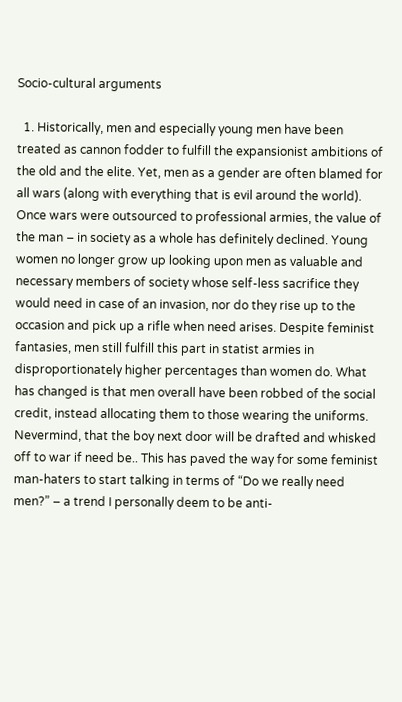Socio-cultural arguments

  1. Historically, men and especially young men have been treated as cannon fodder to fulfill the expansionist ambitions of the old and the elite. Yet, men as a gender are often blamed for all wars (along with everything that is evil around the world). Once wars were outsourced to professional armies, the value of the man – in society as a whole has definitely declined. Young women no longer grow up looking upon men as valuable and necessary members of society whose self-less sacrifice they would need in case of an invasion, nor do they rise up to the occasion and pick up a rifle when need arises. Despite feminist fantasies, men still fulfill this part in statist armies in disproportionately higher percentages than women do. What has changed is that men overall have been robbed of the social credit, instead allocating them to those wearing the uniforms. Nevermind, that the boy next door will be drafted and whisked off to war if need be.. This has paved the way for some feminist man-haters to start talking in terms of “Do we really need men?” – a trend I personally deem to be anti-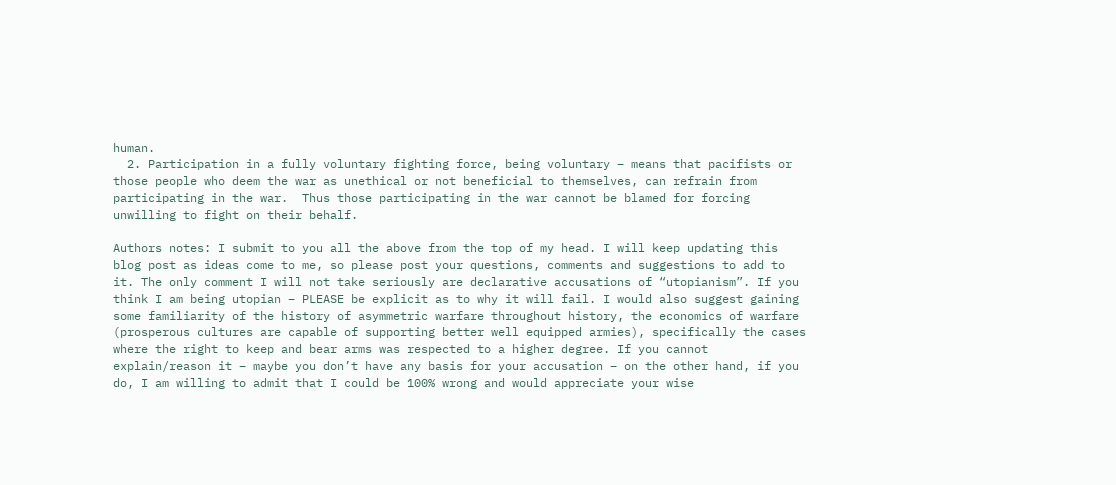human.
  2. Participation in a fully voluntary fighting force, being voluntary – means that pacifists or those people who deem the war as unethical or not beneficial to themselves, can refrain from participating in the war.  Thus those participating in the war cannot be blamed for forcing unwilling to fight on their behalf.

Authors notes: I submit to you all the above from the top of my head. I will keep updating this blog post as ideas come to me, so please post your questions, comments and suggestions to add to it. The only comment I will not take seriously are declarative accusations of “utopianism”. If you think I am being utopian – PLEASE be explicit as to why it will fail. I would also suggest gaining some familiarity of the history of asymmetric warfare throughout history, the economics of warfare (prosperous cultures are capable of supporting better well equipped armies), specifically the cases where the right to keep and bear arms was respected to a higher degree. If you cannot explain/reason it – maybe you don’t have any basis for your accusation – on the other hand, if you do, I am willing to admit that I could be 100% wrong and would appreciate your wise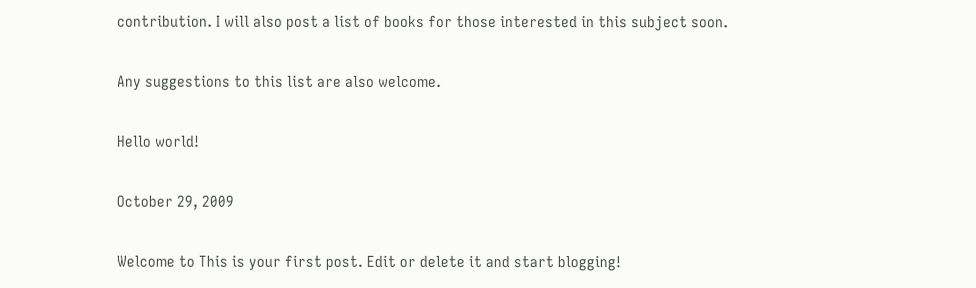contribution. I will also post a list of books for those interested in this subject soon.

Any suggestions to this list are also welcome.

Hello world!

October 29, 2009

Welcome to This is your first post. Edit or delete it and start blogging!